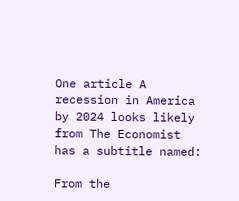One article A recession in America by 2024 looks likely from The Economist has a subtitle named:

From the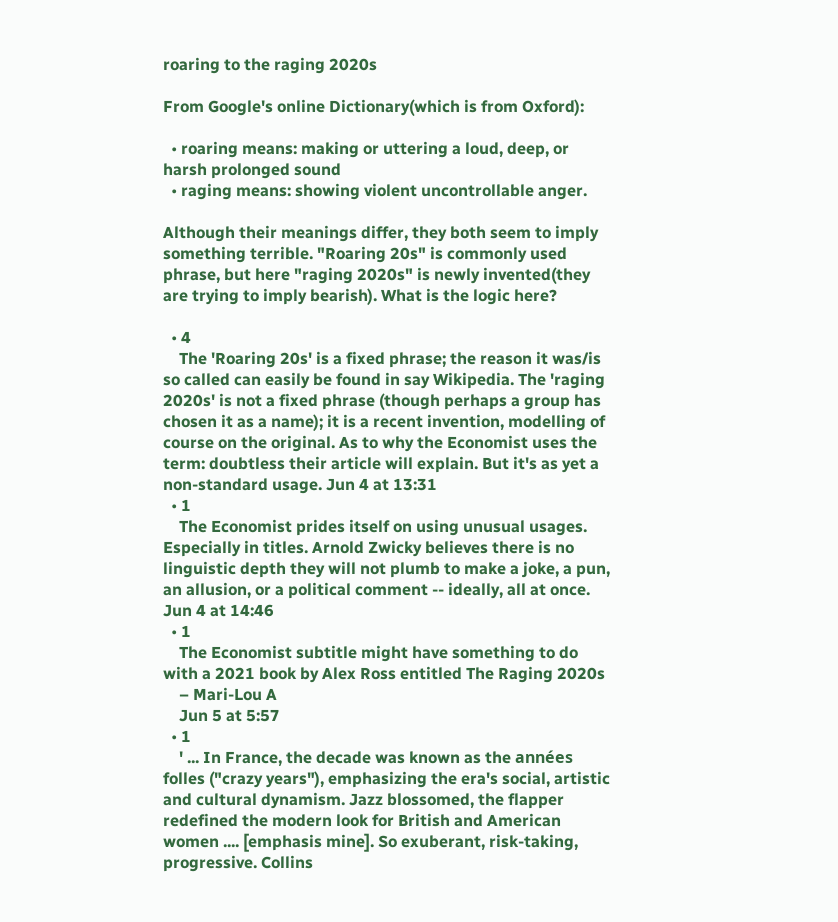roaring to the raging 2020s

From Google's online Dictionary(which is from Oxford):

  • roaring means: making or uttering a loud, deep, or harsh prolonged sound
  • raging means: showing violent uncontrollable anger.

Although their meanings differ, they both seem to imply something terrible. "Roaring 20s" is commonly used phrase, but here "raging 2020s" is newly invented(they are trying to imply bearish). What is the logic here?

  • 4
    The 'Roaring 20s' is a fixed phrase; the reason it was/is so called can easily be found in say Wikipedia. The 'raging 2020s' is not a fixed phrase (though perhaps a group has chosen it as a name); it is a recent invention, modelling of course on the original. As to why the Economist uses the term: doubtless their article will explain. But it's as yet a non-standard usage. Jun 4 at 13:31
  • 1
    The Economist prides itself on using unusual usages. Especially in titles. Arnold Zwicky believes there is no linguistic depth they will not plumb to make a joke, a pun, an allusion, or a political comment -- ideally, all at once. Jun 4 at 14:46
  • 1
    The Economist subtitle might have something to do with a 2021 book by Alex Ross entitled The Raging 2020s
    – Mari-Lou A
    Jun 5 at 5:57
  • 1
    ' ... In France, the decade was known as the années folles ("crazy years"), emphasizing the era's social, artistic and cultural dynamism. Jazz blossomed, the flapper redefined the modern look for British and American women .... [emphasis mine]. So exuberant, risk-taking, progressive. Collins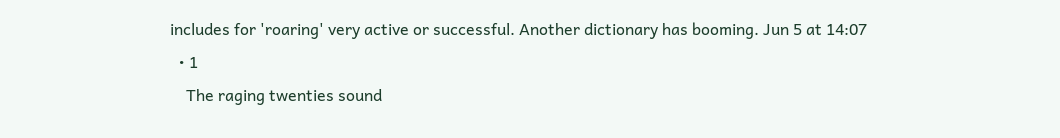includes for 'roaring' very active or successful. Another dictionary has booming. Jun 5 at 14:07
  • 1
    The raging twenties sound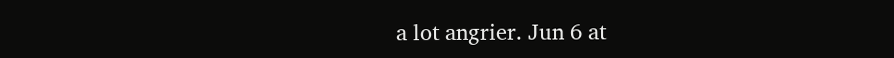a lot angrier. Jun 6 at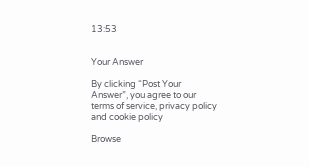13:53


Your Answer

By clicking “Post Your Answer”, you agree to our terms of service, privacy policy and cookie policy

Browse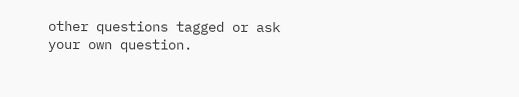other questions tagged or ask your own question.